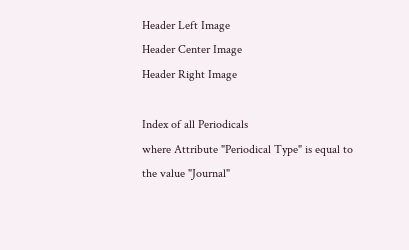Header Left Image
Header Center Image
Header Right Image

Index of all Periodicals
where Attribute "Periodical Type" is equal to the value "Journal"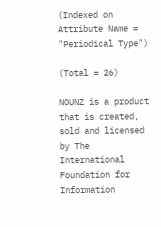(Indexed on Attribute Name = "Periodical Type")

(Total = 26)

NOUNZ is a product that is created, sold and licensed by The International Foundation for Information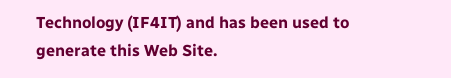Technology (IF4IT) and has been used to generate this Web Site.